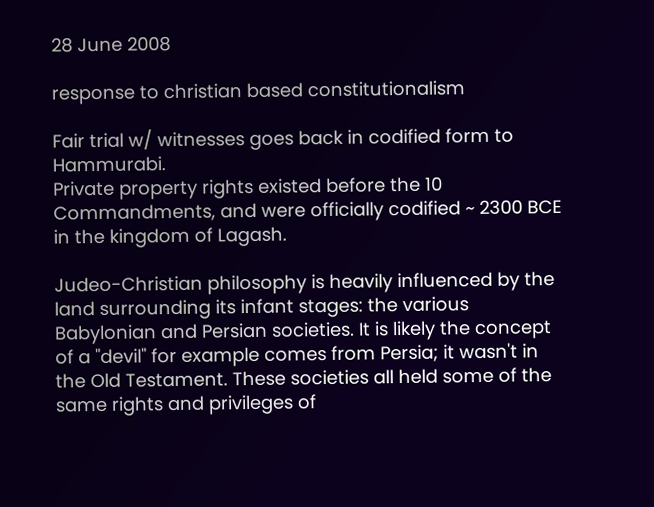28 June 2008

response to christian based constitutionalism

Fair trial w/ witnesses goes back in codified form to Hammurabi.
Private property rights existed before the 10 Commandments, and were officially codified ~ 2300 BCE in the kingdom of Lagash.

Judeo-Christian philosophy is heavily influenced by the land surrounding its infant stages: the various Babylonian and Persian societies. It is likely the concept of a "devil" for example comes from Persia; it wasn't in the Old Testament. These societies all held some of the same rights and privileges of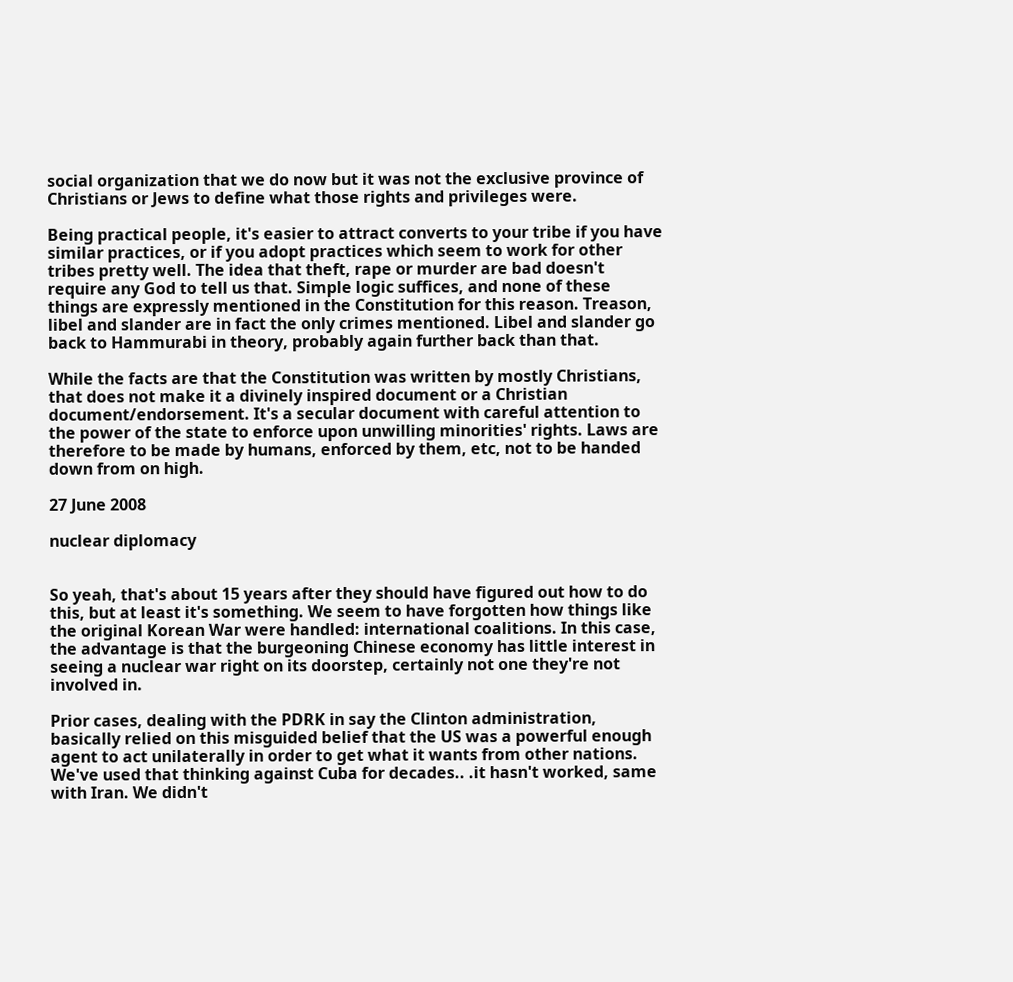social organization that we do now but it was not the exclusive province of Christians or Jews to define what those rights and privileges were.

Being practical people, it's easier to attract converts to your tribe if you have similar practices, or if you adopt practices which seem to work for other tribes pretty well. The idea that theft, rape or murder are bad doesn't require any God to tell us that. Simple logic suffices, and none of these things are expressly mentioned in the Constitution for this reason. Treason, libel and slander are in fact the only crimes mentioned. Libel and slander go back to Hammurabi in theory, probably again further back than that.

While the facts are that the Constitution was written by mostly Christians, that does not make it a divinely inspired document or a Christian document/endorsement. It's a secular document with careful attention to the power of the state to enforce upon unwilling minorities' rights. Laws are therefore to be made by humans, enforced by them, etc, not to be handed down from on high.

27 June 2008

nuclear diplomacy


So yeah, that's about 15 years after they should have figured out how to do this, but at least it's something. We seem to have forgotten how things like the original Korean War were handled: international coalitions. In this case, the advantage is that the burgeoning Chinese economy has little interest in seeing a nuclear war right on its doorstep, certainly not one they're not involved in.

Prior cases, dealing with the PDRK in say the Clinton administration, basically relied on this misguided belief that the US was a powerful enough agent to act unilaterally in order to get what it wants from other nations. We've used that thinking against Cuba for decades.. .it hasn't worked, same with Iran. We didn't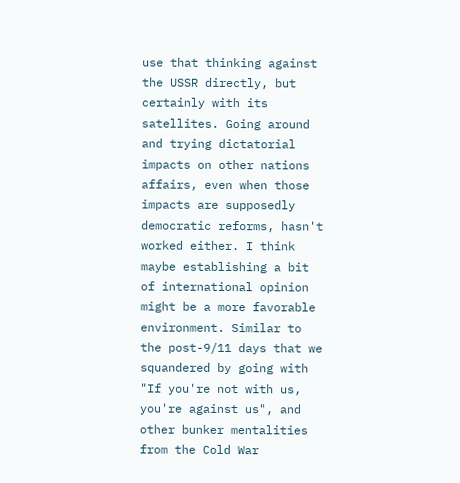use that thinking against the USSR directly, but certainly with its satellites. Going around and trying dictatorial impacts on other nations affairs, even when those impacts are supposedly democratic reforms, hasn't worked either. I think maybe establishing a bit of international opinion might be a more favorable environment. Similar to the post-9/11 days that we squandered by going with "If you're not with us, you're against us", and other bunker mentalities from the Cold War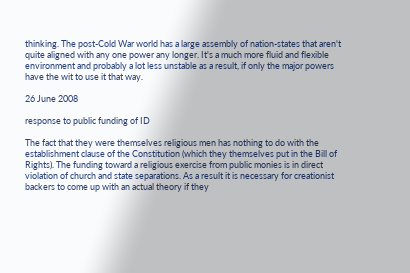thinking. The post-Cold War world has a large assembly of nation-states that aren't quite aligned with any one power any longer. It's a much more fluid and flexible environment and probably a lot less unstable as a result, if only the major powers have the wit to use it that way.

26 June 2008

response to public funding of ID

The fact that they were themselves religious men has nothing to do with the establishment clause of the Constitution (which they themselves put in the Bill of Rights). The funding toward a religious exercise from public monies is in direct violation of church and state separations. As a result it is necessary for creationist backers to come up with an actual theory if they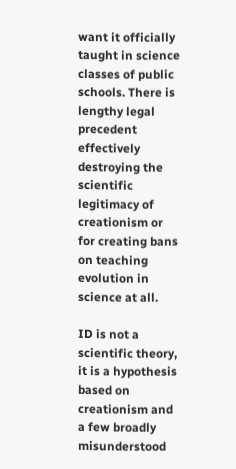want it officially taught in science classes of public schools. There is lengthy legal precedent effectively destroying the scientific legitimacy of creationism or for creating bans on teaching evolution in science at all.

ID is not a scientific theory, it is a hypothesis based on creationism and a few broadly misunderstood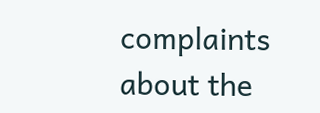complaints about the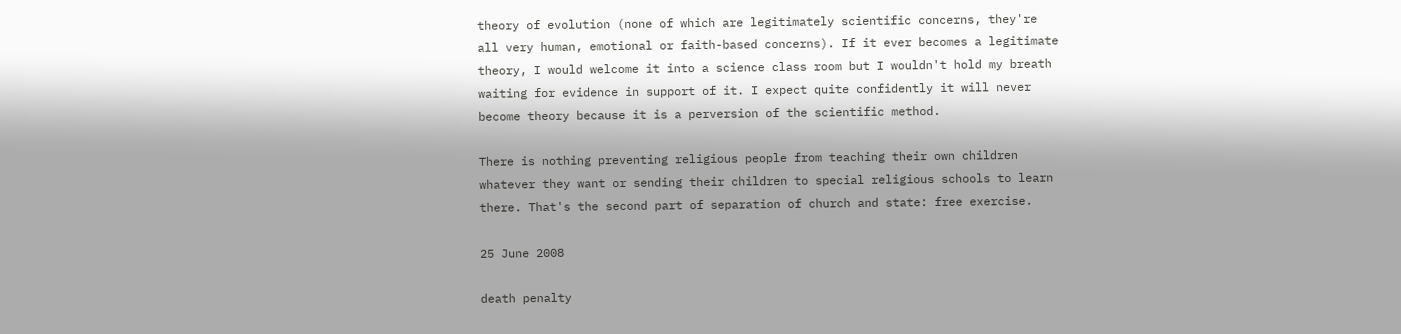theory of evolution (none of which are legitimately scientific concerns, they're all very human, emotional or faith-based concerns). If it ever becomes a legitimate theory, I would welcome it into a science class room but I wouldn't hold my breath waiting for evidence in support of it. I expect quite confidently it will never become theory because it is a perversion of the scientific method.

There is nothing preventing religious people from teaching their own children whatever they want or sending their children to special religious schools to learn there. That's the second part of separation of church and state: free exercise.

25 June 2008

death penalty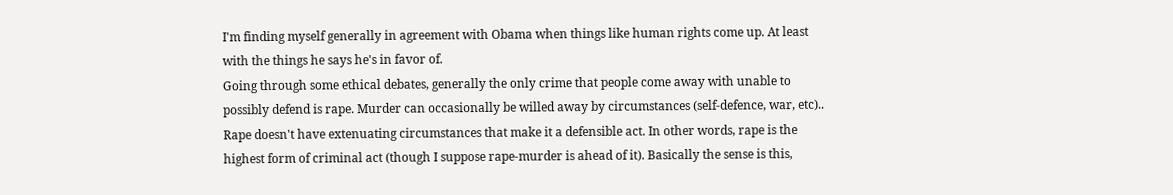I'm finding myself generally in agreement with Obama when things like human rights come up. At least with the things he says he's in favor of.
Going through some ethical debates, generally the only crime that people come away with unable to possibly defend is rape. Murder can occasionally be willed away by circumstances (self-defence, war, etc).. Rape doesn't have extenuating circumstances that make it a defensible act. In other words, rape is the highest form of criminal act (though I suppose rape-murder is ahead of it). Basically the sense is this,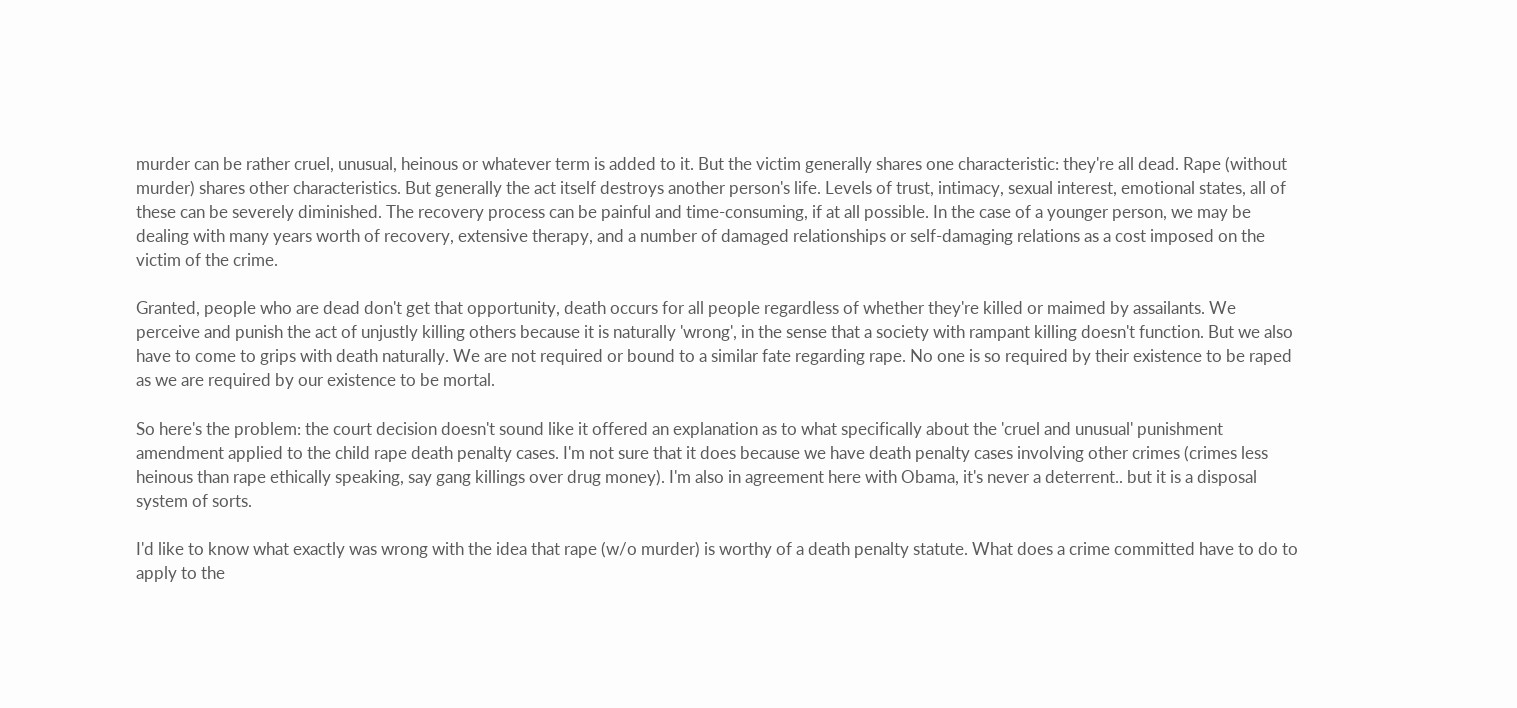murder can be rather cruel, unusual, heinous or whatever term is added to it. But the victim generally shares one characteristic: they're all dead. Rape (without murder) shares other characteristics. But generally the act itself destroys another person's life. Levels of trust, intimacy, sexual interest, emotional states, all of these can be severely diminished. The recovery process can be painful and time-consuming, if at all possible. In the case of a younger person, we may be dealing with many years worth of recovery, extensive therapy, and a number of damaged relationships or self-damaging relations as a cost imposed on the victim of the crime.

Granted, people who are dead don't get that opportunity, death occurs for all people regardless of whether they're killed or maimed by assailants. We perceive and punish the act of unjustly killing others because it is naturally 'wrong', in the sense that a society with rampant killing doesn't function. But we also have to come to grips with death naturally. We are not required or bound to a similar fate regarding rape. No one is so required by their existence to be raped as we are required by our existence to be mortal.

So here's the problem: the court decision doesn't sound like it offered an explanation as to what specifically about the 'cruel and unusual' punishment amendment applied to the child rape death penalty cases. I'm not sure that it does because we have death penalty cases involving other crimes (crimes less heinous than rape ethically speaking, say gang killings over drug money). I'm also in agreement here with Obama, it's never a deterrent.. but it is a disposal system of sorts.

I'd like to know what exactly was wrong with the idea that rape (w/o murder) is worthy of a death penalty statute. What does a crime committed have to do to apply to the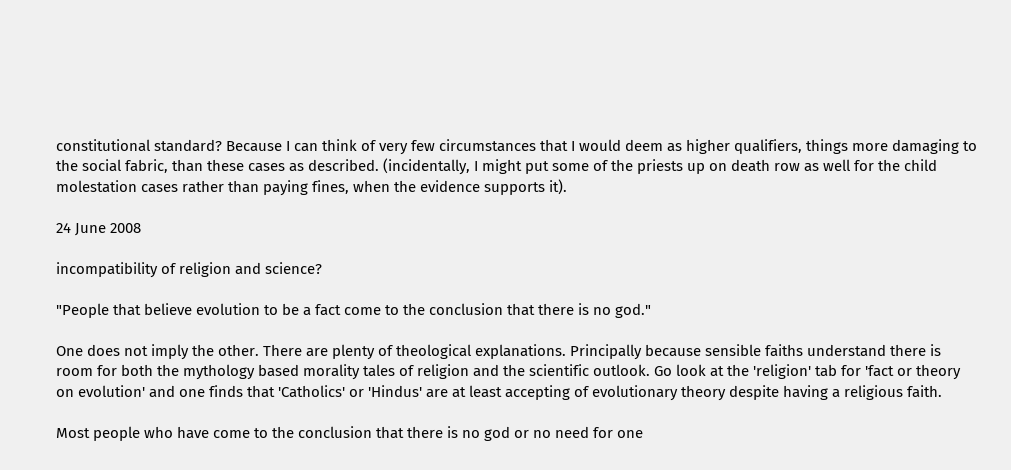constitutional standard? Because I can think of very few circumstances that I would deem as higher qualifiers, things more damaging to the social fabric, than these cases as described. (incidentally, I might put some of the priests up on death row as well for the child molestation cases rather than paying fines, when the evidence supports it).

24 June 2008

incompatibility of religion and science?

"People that believe evolution to be a fact come to the conclusion that there is no god."

One does not imply the other. There are plenty of theological explanations. Principally because sensible faiths understand there is room for both the mythology based morality tales of religion and the scientific outlook. Go look at the 'religion' tab for 'fact or theory on evolution' and one finds that 'Catholics' or 'Hindus' are at least accepting of evolutionary theory despite having a religious faith.

Most people who have come to the conclusion that there is no god or no need for one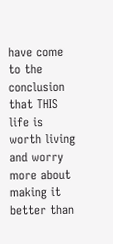have come to the conclusion that THIS life is worth living and worry more about making it better than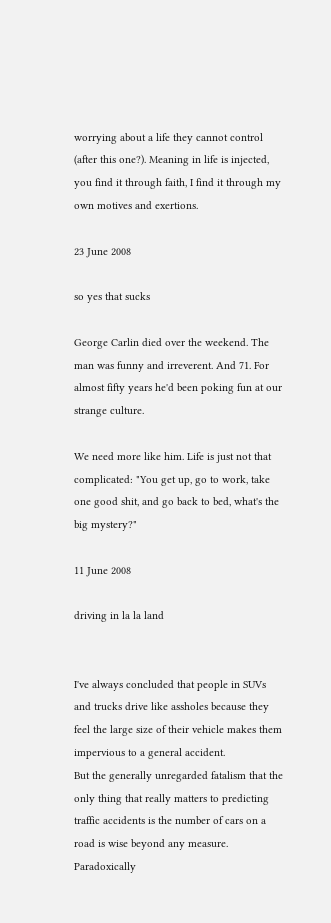worrying about a life they cannot control (after this one?). Meaning in life is injected, you find it through faith, I find it through my own motives and exertions.

23 June 2008

so yes that sucks

George Carlin died over the weekend. The man was funny and irreverent. And 71. For almost fifty years he'd been poking fun at our strange culture.

We need more like him. Life is just not that complicated: "You get up, go to work, take one good shit, and go back to bed, what's the big mystery?"

11 June 2008

driving in la la land


I've always concluded that people in SUVs and trucks drive like assholes because they feel the large size of their vehicle makes them impervious to a general accident.
But the generally unregarded fatalism that the only thing that really matters to predicting traffic accidents is the number of cars on a road is wise beyond any measure. Paradoxically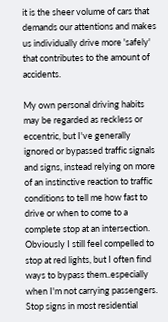it is the sheer volume of cars that demands our attentions and makes us individually drive more 'safely' that contributes to the amount of accidents.

My own personal driving habits may be regarded as reckless or eccentric, but I've generally ignored or bypassed traffic signals and signs, instead relying on more of an instinctive reaction to traffic conditions to tell me how fast to drive or when to come to a complete stop at an intersection. Obviously I still feel compelled to stop at red lights, but I often find ways to bypass them..especially when I'm not carrying passengers. Stop signs in most residential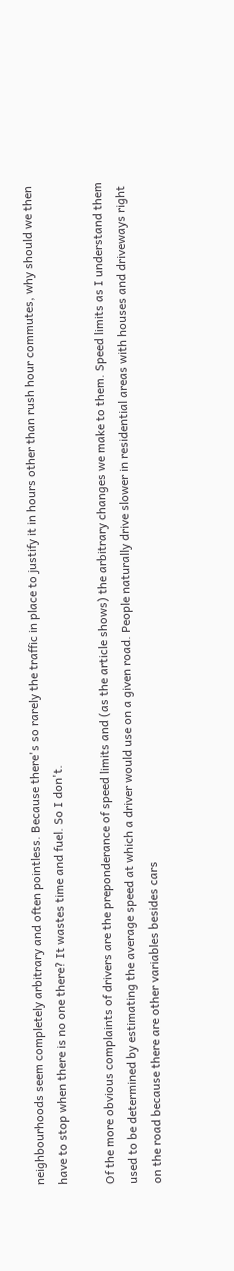neighbourhoods seem completely arbitrary and often pointless. Because there's so rarely the traffic in place to justify it in hours other than rush hour commutes, why should we then have to stop when there is no one there? It wastes time and fuel. So I don't.

Of the more obvious complaints of drivers are the preponderance of speed limits and (as the article shows) the arbitrary changes we make to them. Speed limits as I understand them used to be determined by estimating the average speed at which a driver would use on a given road. People naturally drive slower in residential areas with houses and driveways right on the road because there are other variables besides cars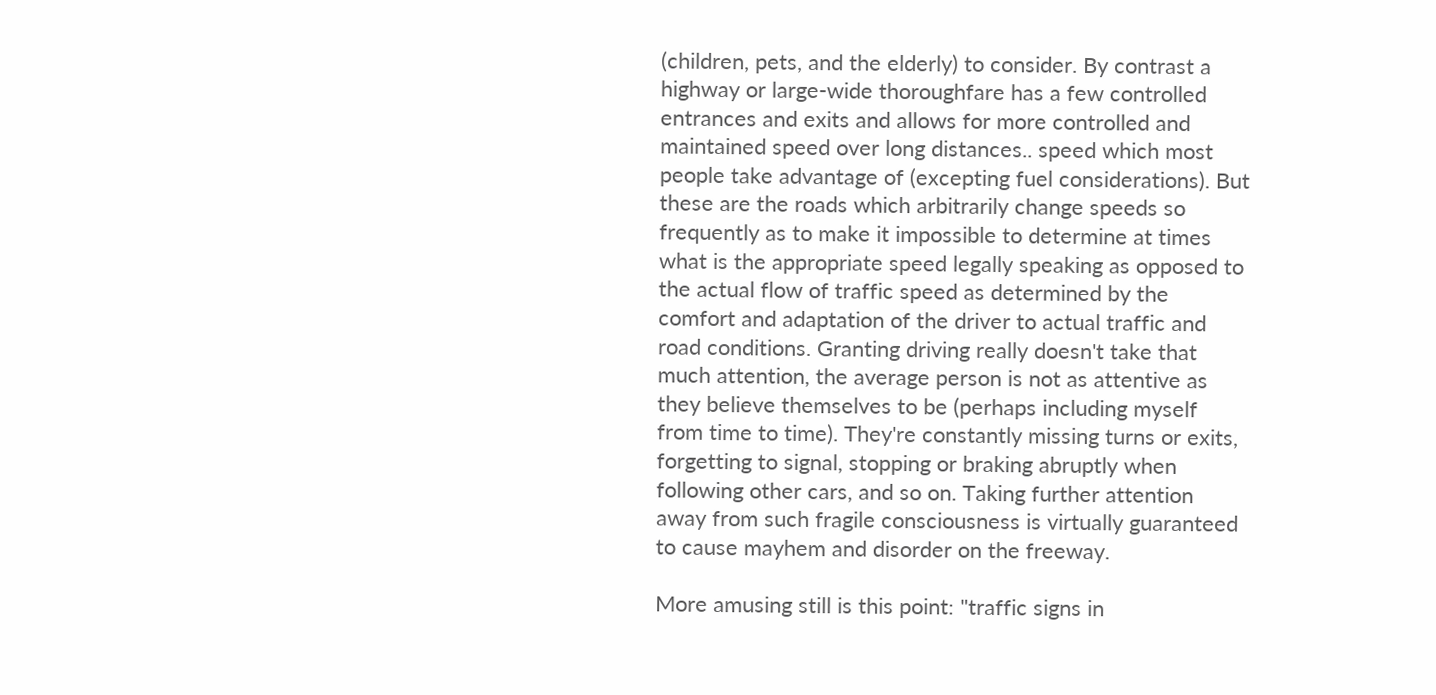(children, pets, and the elderly) to consider. By contrast a highway or large-wide thoroughfare has a few controlled entrances and exits and allows for more controlled and maintained speed over long distances.. speed which most people take advantage of (excepting fuel considerations). But these are the roads which arbitrarily change speeds so frequently as to make it impossible to determine at times what is the appropriate speed legally speaking as opposed to the actual flow of traffic speed as determined by the comfort and adaptation of the driver to actual traffic and road conditions. Granting driving really doesn't take that much attention, the average person is not as attentive as they believe themselves to be (perhaps including myself from time to time). They're constantly missing turns or exits, forgetting to signal, stopping or braking abruptly when following other cars, and so on. Taking further attention away from such fragile consciousness is virtually guaranteed to cause mayhem and disorder on the freeway.

More amusing still is this point: "traffic signs in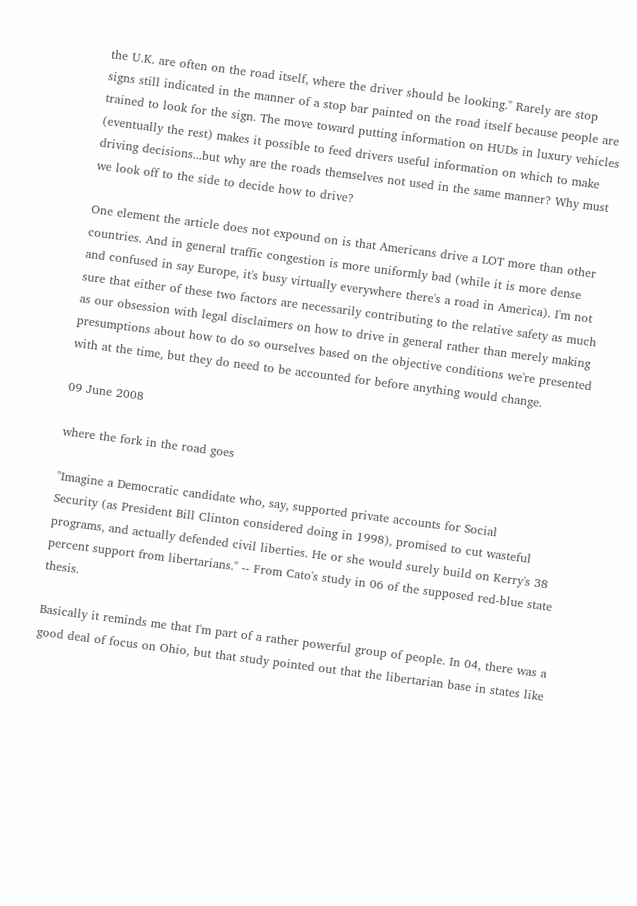the U.K. are often on the road itself, where the driver should be looking." Rarely are stop signs still indicated in the manner of a stop bar painted on the road itself because people are trained to look for the sign. The move toward putting information on HUDs in luxury vehicles (eventually the rest) makes it possible to feed drivers useful information on which to make driving decisions...but why are the roads themselves not used in the same manner? Why must we look off to the side to decide how to drive?

One element the article does not expound on is that Americans drive a LOT more than other countries. And in general traffic congestion is more uniformly bad (while it is more dense and confused in say Europe, it's busy virtually everywhere there's a road in America). I'm not sure that either of these two factors are necessarily contributing to the relative safety as much as our obsession with legal disclaimers on how to drive in general rather than merely making presumptions about how to do so ourselves based on the objective conditions we're presented with at the time, but they do need to be accounted for before anything would change.

09 June 2008

where the fork in the road goes

"Imagine a Democratic candidate who, say, supported private accounts for Social
Security (as President Bill Clinton considered doing in 1998), promised to cut wasteful programs, and actually defended civil liberties. He or she would surely build on Kerry's 38 percent support from libertarians." -- From Cato's study in 06 of the supposed red-blue state thesis.

Basically it reminds me that I'm part of a rather powerful group of people. In 04, there was a good deal of focus on Ohio, but that study pointed out that the libertarian base in states like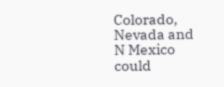Colorado, Nevada and N Mexico could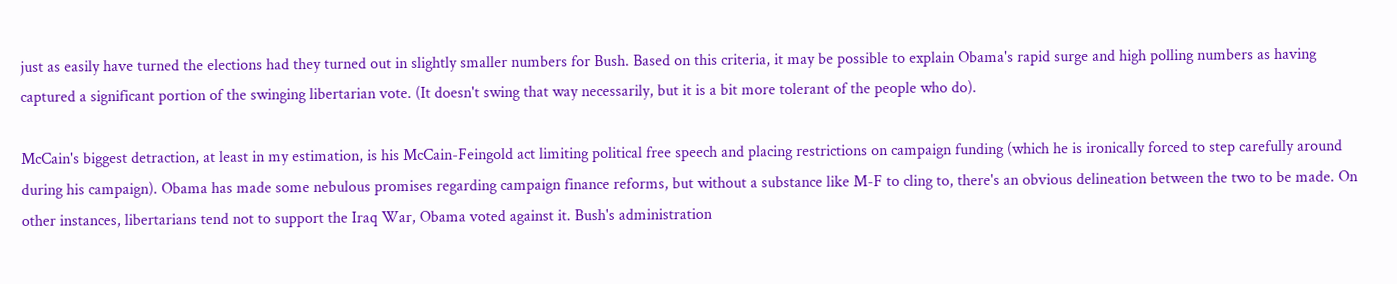just as easily have turned the elections had they turned out in slightly smaller numbers for Bush. Based on this criteria, it may be possible to explain Obama's rapid surge and high polling numbers as having captured a significant portion of the swinging libertarian vote. (It doesn't swing that way necessarily, but it is a bit more tolerant of the people who do).

McCain's biggest detraction, at least in my estimation, is his McCain-Feingold act limiting political free speech and placing restrictions on campaign funding (which he is ironically forced to step carefully around during his campaign). Obama has made some nebulous promises regarding campaign finance reforms, but without a substance like M-F to cling to, there's an obvious delineation between the two to be made. On other instances, libertarians tend not to support the Iraq War, Obama voted against it. Bush's administration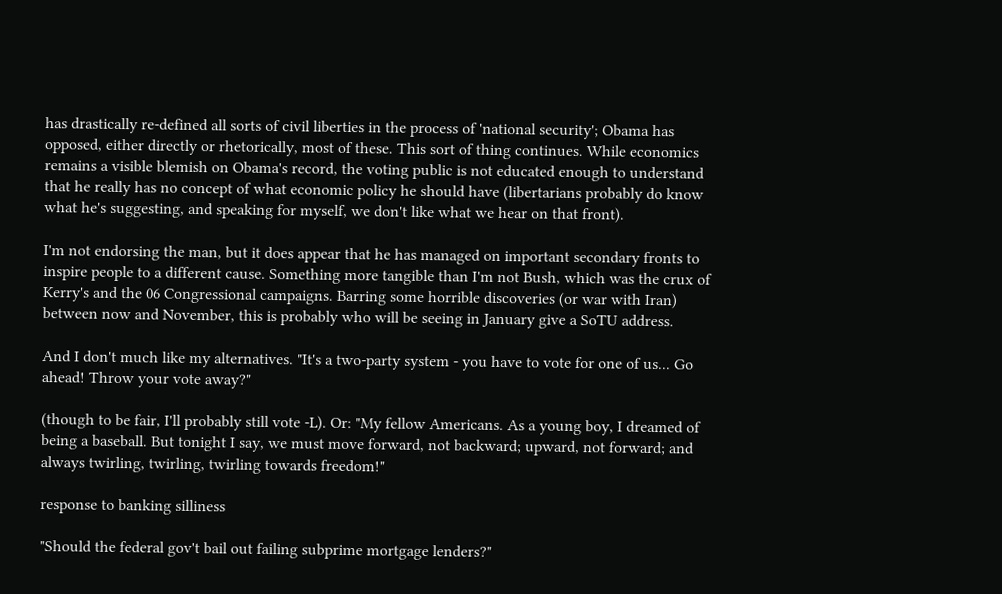has drastically re-defined all sorts of civil liberties in the process of 'national security'; Obama has opposed, either directly or rhetorically, most of these. This sort of thing continues. While economics remains a visible blemish on Obama's record, the voting public is not educated enough to understand that he really has no concept of what economic policy he should have (libertarians probably do know what he's suggesting, and speaking for myself, we don't like what we hear on that front).

I'm not endorsing the man, but it does appear that he has managed on important secondary fronts to inspire people to a different cause. Something more tangible than I'm not Bush, which was the crux of Kerry's and the 06 Congressional campaigns. Barring some horrible discoveries (or war with Iran) between now and November, this is probably who will be seeing in January give a SoTU address.

And I don't much like my alternatives. "It's a two-party system - you have to vote for one of us... Go ahead! Throw your vote away?"

(though to be fair, I'll probably still vote -L). Or: "My fellow Americans. As a young boy, I dreamed of being a baseball. But tonight I say, we must move forward, not backward; upward, not forward; and always twirling, twirling, twirling towards freedom!"

response to banking silliness

"Should the federal gov't bail out failing subprime mortgage lenders?"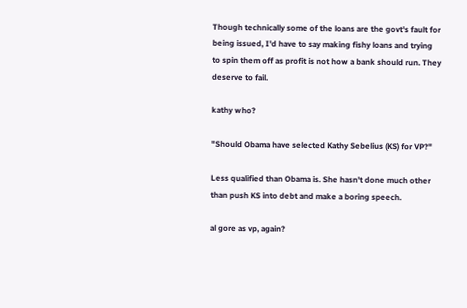Though technically some of the loans are the govt's fault for being issued, I'd have to say making fishy loans and trying to spin them off as profit is not how a bank should run. They deserve to fail.

kathy who?

"Should Obama have selected Kathy Sebelius (KS) for VP?"

Less qualified than Obama is. She hasn't done much other than push KS into debt and make a boring speech.

al gore as vp, again?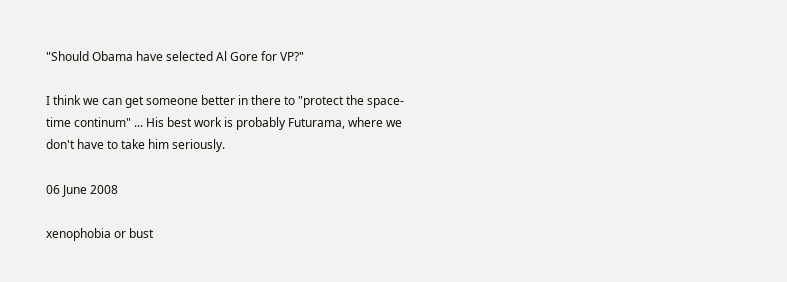"Should Obama have selected Al Gore for VP?"

I think we can get someone better in there to "protect the space-time continum" ... His best work is probably Futurama, where we don't have to take him seriously.

06 June 2008

xenophobia or bust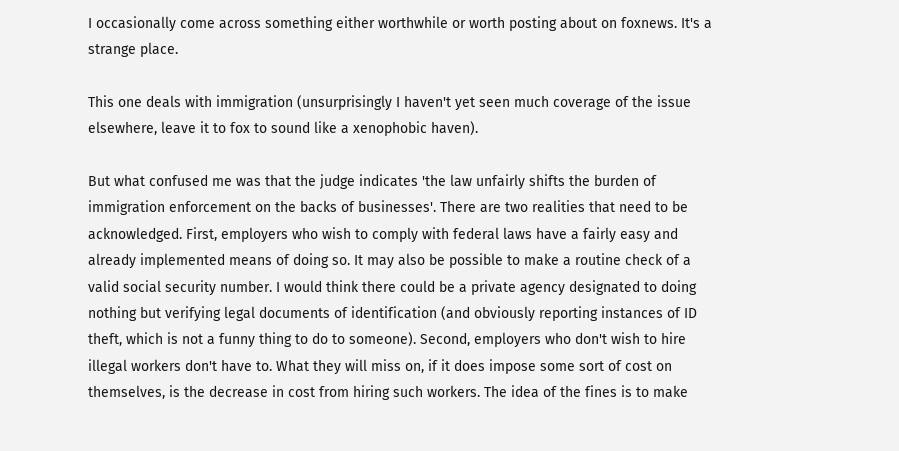I occasionally come across something either worthwhile or worth posting about on foxnews. It's a strange place.

This one deals with immigration (unsurprisingly I haven't yet seen much coverage of the issue elsewhere, leave it to fox to sound like a xenophobic haven).

But what confused me was that the judge indicates 'the law unfairly shifts the burden of immigration enforcement on the backs of businesses'. There are two realities that need to be acknowledged. First, employers who wish to comply with federal laws have a fairly easy and already implemented means of doing so. It may also be possible to make a routine check of a valid social security number. I would think there could be a private agency designated to doing nothing but verifying legal documents of identification (and obviously reporting instances of ID theft, which is not a funny thing to do to someone). Second, employers who don't wish to hire illegal workers don't have to. What they will miss on, if it does impose some sort of cost on themselves, is the decrease in cost from hiring such workers. The idea of the fines is to make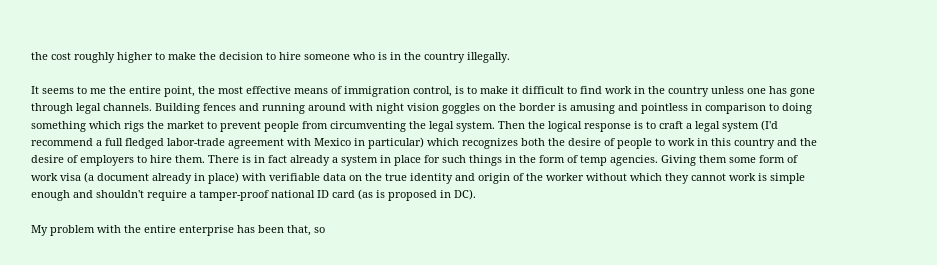the cost roughly higher to make the decision to hire someone who is in the country illegally.

It seems to me the entire point, the most effective means of immigration control, is to make it difficult to find work in the country unless one has gone through legal channels. Building fences and running around with night vision goggles on the border is amusing and pointless in comparison to doing something which rigs the market to prevent people from circumventing the legal system. Then the logical response is to craft a legal system (I'd recommend a full fledged labor-trade agreement with Mexico in particular) which recognizes both the desire of people to work in this country and the desire of employers to hire them. There is in fact already a system in place for such things in the form of temp agencies. Giving them some form of work visa (a document already in place) with verifiable data on the true identity and origin of the worker without which they cannot work is simple enough and shouldn't require a tamper-proof national ID card (as is proposed in DC).

My problem with the entire enterprise has been that, so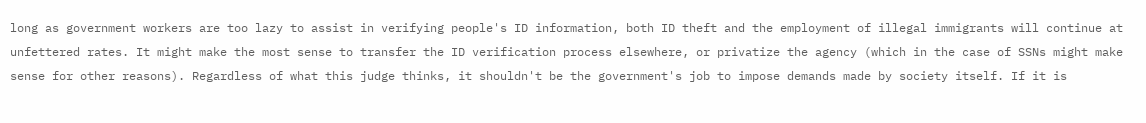long as government workers are too lazy to assist in verifying people's ID information, both ID theft and the employment of illegal immigrants will continue at unfettered rates. It might make the most sense to transfer the ID verification process elsewhere, or privatize the agency (which in the case of SSNs might make sense for other reasons). Regardless of what this judge thinks, it shouldn't be the government's job to impose demands made by society itself. If it is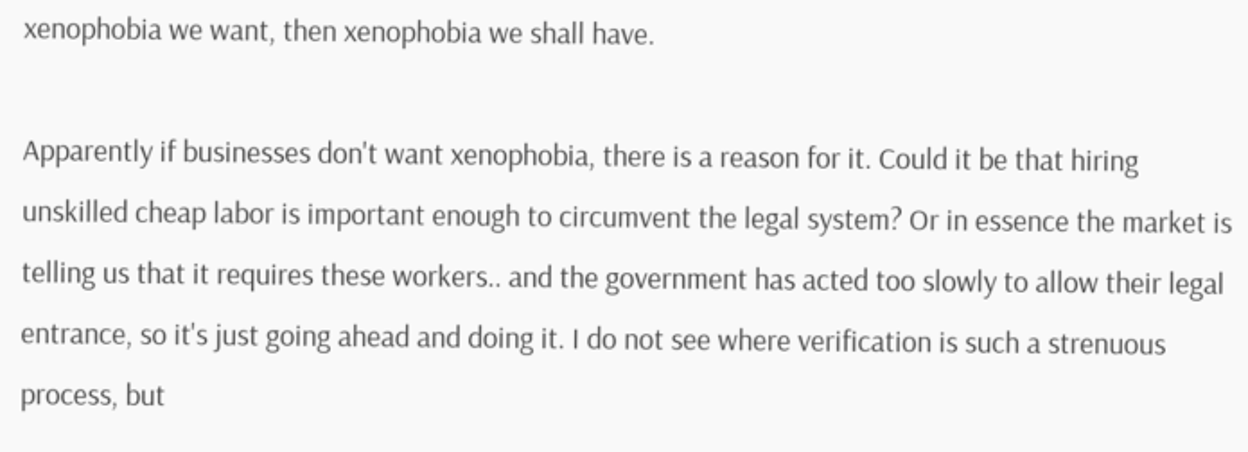xenophobia we want, then xenophobia we shall have.

Apparently if businesses don't want xenophobia, there is a reason for it. Could it be that hiring unskilled cheap labor is important enough to circumvent the legal system? Or in essence the market is telling us that it requires these workers.. and the government has acted too slowly to allow their legal entrance, so it's just going ahead and doing it. I do not see where verification is such a strenuous process, but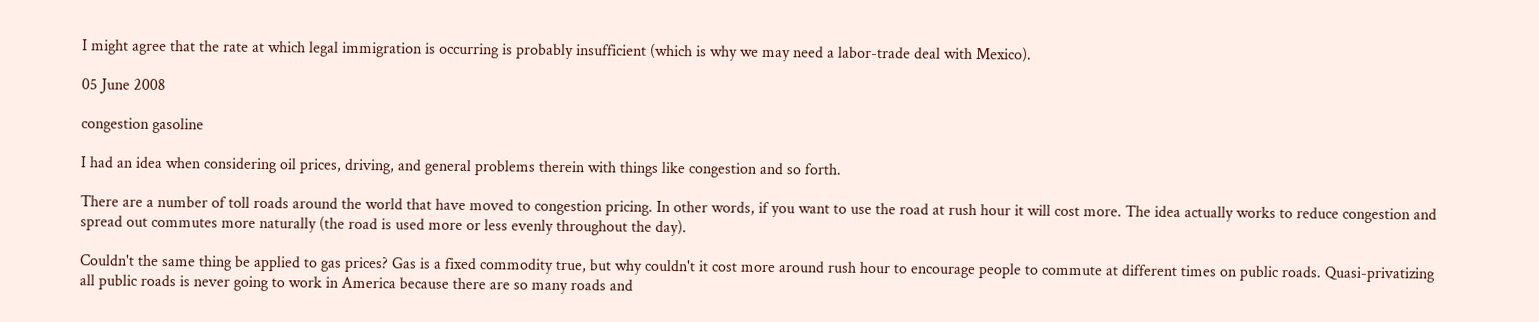I might agree that the rate at which legal immigration is occurring is probably insufficient (which is why we may need a labor-trade deal with Mexico).

05 June 2008

congestion gasoline

I had an idea when considering oil prices, driving, and general problems therein with things like congestion and so forth.

There are a number of toll roads around the world that have moved to congestion pricing. In other words, if you want to use the road at rush hour it will cost more. The idea actually works to reduce congestion and spread out commutes more naturally (the road is used more or less evenly throughout the day).

Couldn't the same thing be applied to gas prices? Gas is a fixed commodity true, but why couldn't it cost more around rush hour to encourage people to commute at different times on public roads. Quasi-privatizing all public roads is never going to work in America because there are so many roads and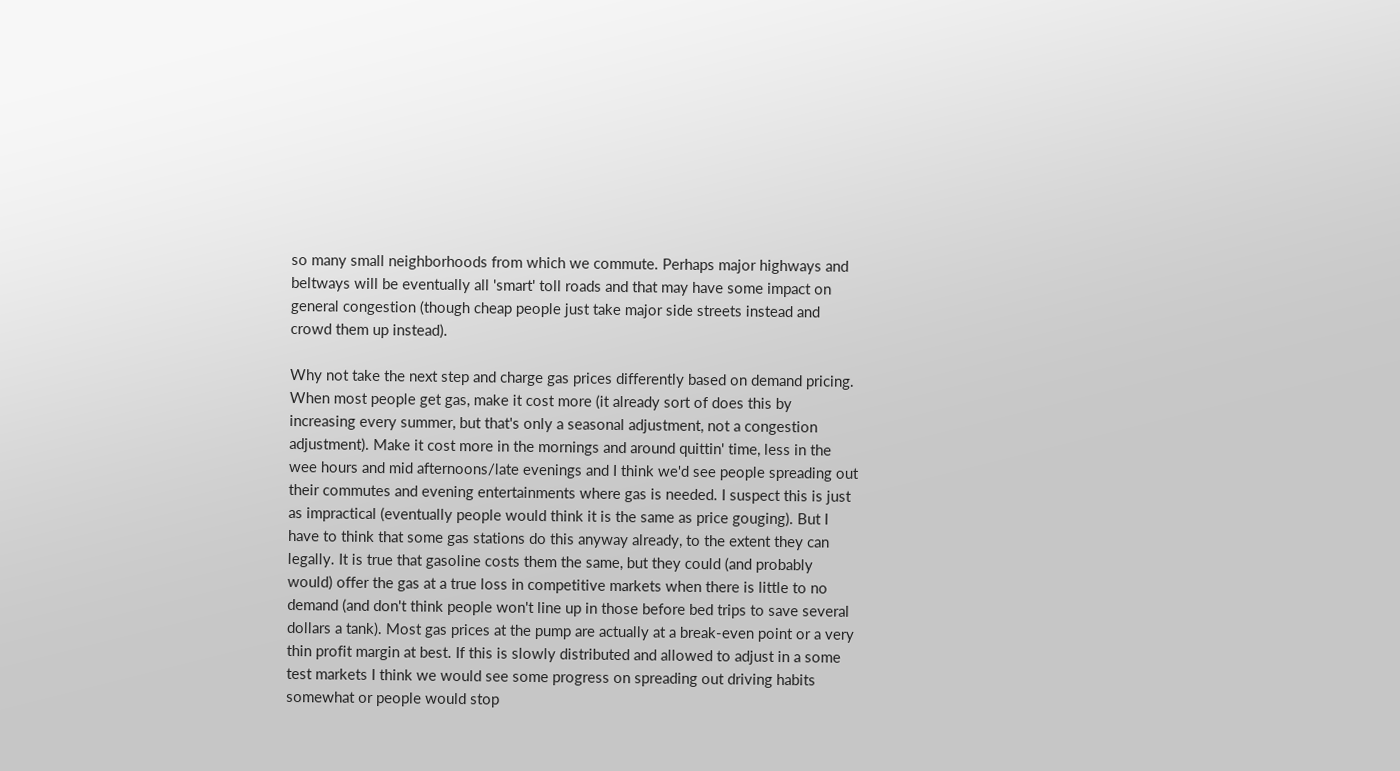so many small neighborhoods from which we commute. Perhaps major highways and beltways will be eventually all 'smart' toll roads and that may have some impact on general congestion (though cheap people just take major side streets instead and crowd them up instead).

Why not take the next step and charge gas prices differently based on demand pricing. When most people get gas, make it cost more (it already sort of does this by increasing every summer, but that's only a seasonal adjustment, not a congestion adjustment). Make it cost more in the mornings and around quittin' time, less in the wee hours and mid afternoons/late evenings and I think we'd see people spreading out their commutes and evening entertainments where gas is needed. I suspect this is just as impractical (eventually people would think it is the same as price gouging). But I have to think that some gas stations do this anyway already, to the extent they can legally. It is true that gasoline costs them the same, but they could (and probably would) offer the gas at a true loss in competitive markets when there is little to no demand (and don't think people won't line up in those before bed trips to save several dollars a tank). Most gas prices at the pump are actually at a break-even point or a very thin profit margin at best. If this is slowly distributed and allowed to adjust in a some test markets I think we would see some progress on spreading out driving habits somewhat or people would stop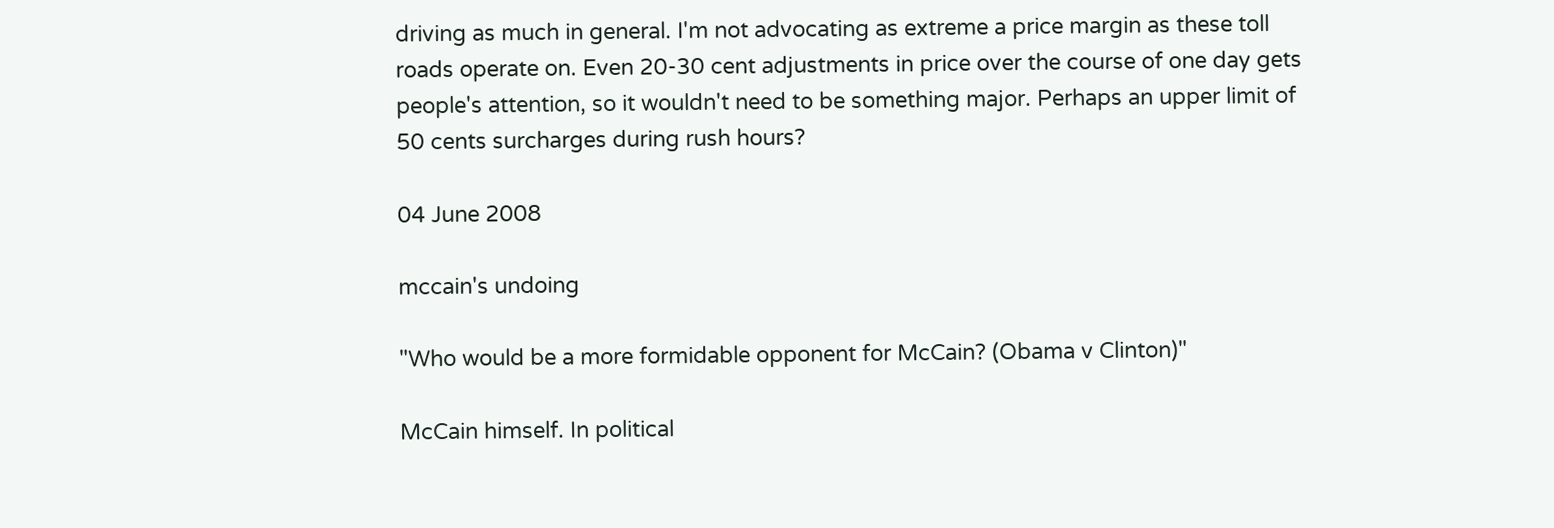driving as much in general. I'm not advocating as extreme a price margin as these toll roads operate on. Even 20-30 cent adjustments in price over the course of one day gets people's attention, so it wouldn't need to be something major. Perhaps an upper limit of 50 cents surcharges during rush hours?

04 June 2008

mccain's undoing

"Who would be a more formidable opponent for McCain? (Obama v Clinton)"

McCain himself. In political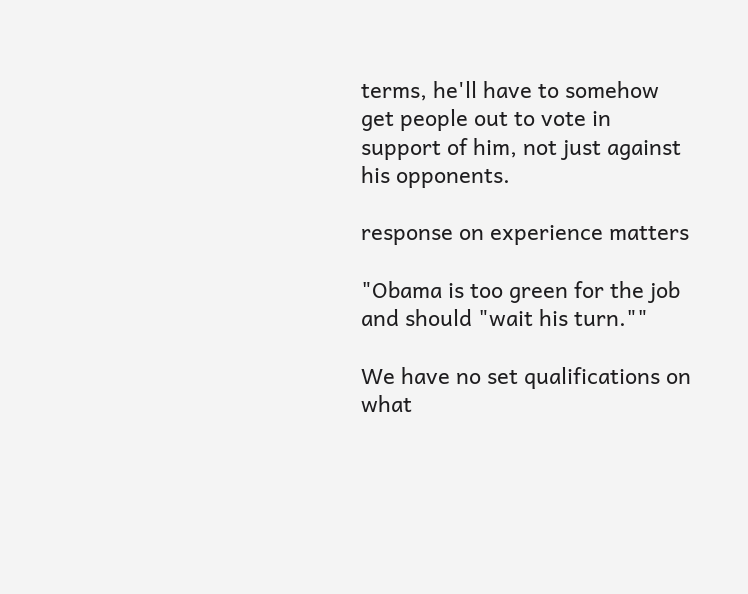terms, he'll have to somehow get people out to vote in support of him, not just against his opponents.

response on experience matters

"Obama is too green for the job and should "wait his turn.""

We have no set qualifications on what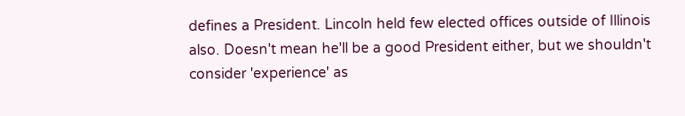defines a President. Lincoln held few elected offices outside of Illinois also. Doesn't mean he'll be a good President either, but we shouldn't consider 'experience' as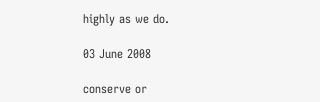highly as we do.

03 June 2008

conserve or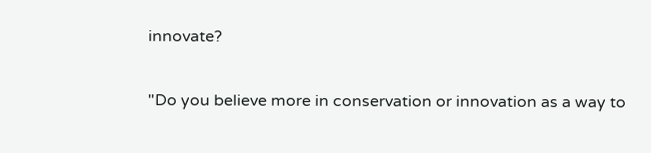innovate?

"Do you believe more in conservation or innovation as a way to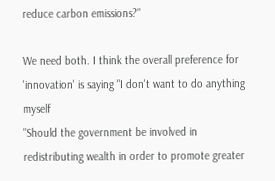reduce carbon emissions?"

We need both. I think the overall preference for 'innovation' is saying "I don't want to do anything myself
"Should the government be involved in redistributing wealth in order to promote greater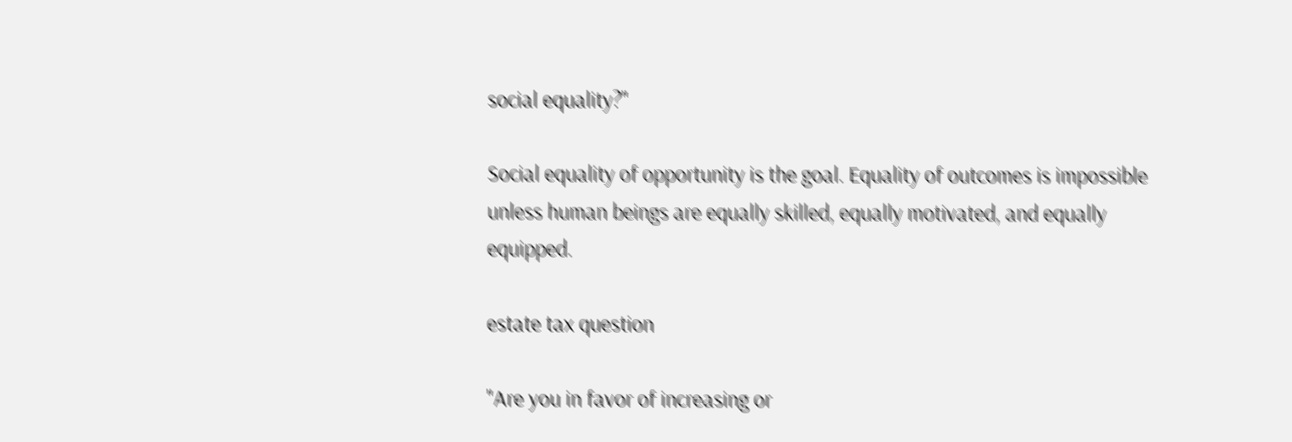social equality?"

Social equality of opportunity is the goal. Equality of outcomes is impossible unless human beings are equally skilled, equally motivated, and equally equipped.

estate tax question

"Are you in favor of increasing or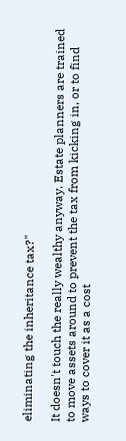eliminating the inheritance tax?"

It doesn't touch the really wealthy anyway. Estate planners are trained to move assets around to prevent the tax from kicking in, or to find ways to cover it as a cost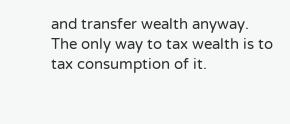and transfer wealth anyway. The only way to tax wealth is to tax consumption of it.